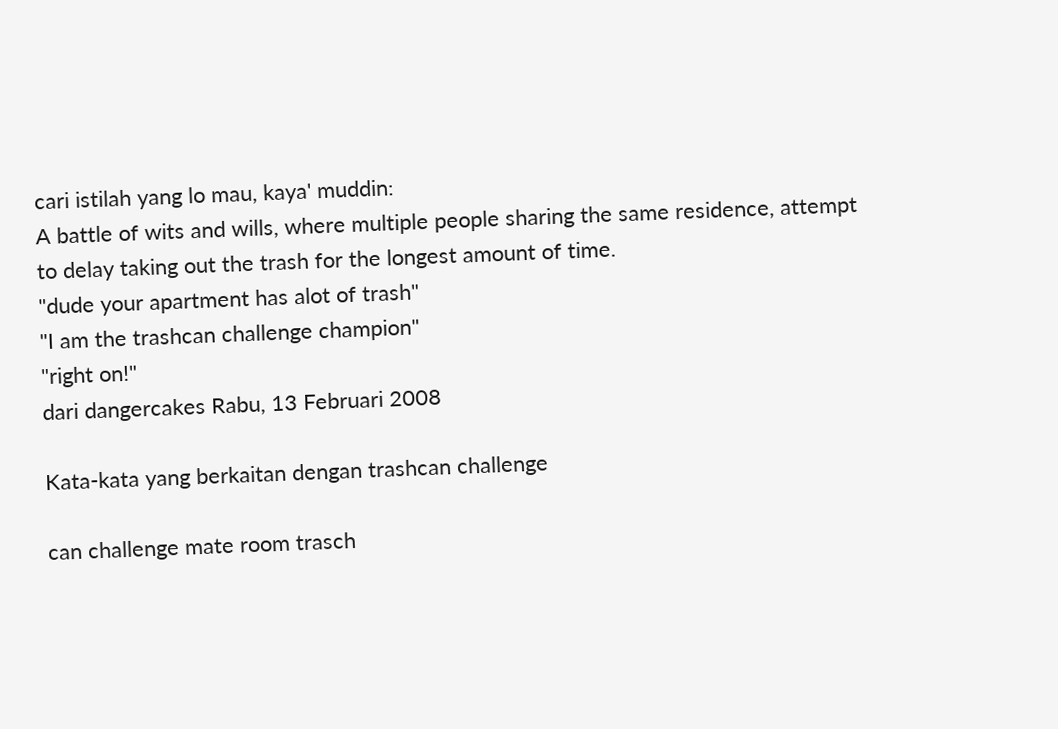cari istilah yang lo mau, kaya' muddin:
A battle of wits and wills, where multiple people sharing the same residence, attempt to delay taking out the trash for the longest amount of time.
"dude your apartment has alot of trash"
"I am the trashcan challenge champion"
"right on!"
dari dangercakes Rabu, 13 Februari 2008

Kata-kata yang berkaitan dengan trashcan challenge

can challenge mate room trasch